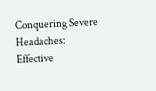Conquering Severe Headaches: Effective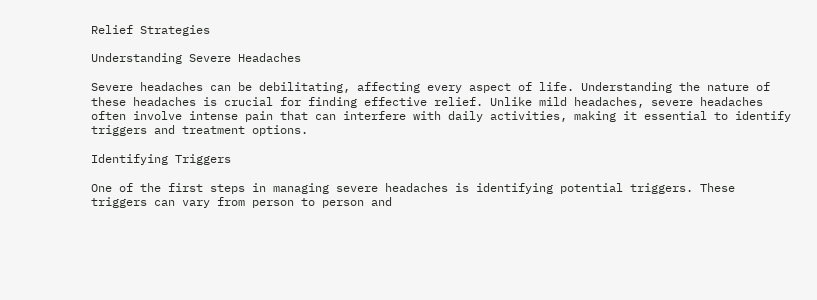Relief Strategies

Understanding Severe Headaches

Severe headaches can be debilitating, affecting every aspect of life. Understanding the nature of these headaches is crucial for finding effective relief. Unlike mild headaches, severe headaches often involve intense pain that can interfere with daily activities, making it essential to identify triggers and treatment options.

Identifying Triggers

One of the first steps in managing severe headaches is identifying potential triggers. These triggers can vary from person to person and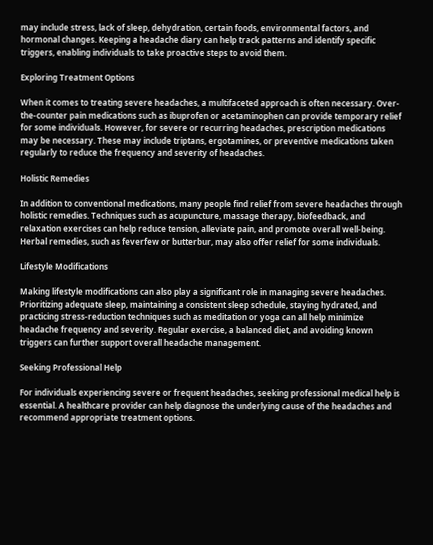may include stress, lack of sleep, dehydration, certain foods, environmental factors, and hormonal changes. Keeping a headache diary can help track patterns and identify specific triggers, enabling individuals to take proactive steps to avoid them.

Exploring Treatment Options

When it comes to treating severe headaches, a multifaceted approach is often necessary. Over-the-counter pain medications such as ibuprofen or acetaminophen can provide temporary relief for some individuals. However, for severe or recurring headaches, prescription medications may be necessary. These may include triptans, ergotamines, or preventive medications taken regularly to reduce the frequency and severity of headaches.

Holistic Remedies

In addition to conventional medications, many people find relief from severe headaches through holistic remedies. Techniques such as acupuncture, massage therapy, biofeedback, and relaxation exercises can help reduce tension, alleviate pain, and promote overall well-being. Herbal remedies, such as feverfew or butterbur, may also offer relief for some individuals.

Lifestyle Modifications

Making lifestyle modifications can also play a significant role in managing severe headaches. Prioritizing adequate sleep, maintaining a consistent sleep schedule, staying hydrated, and practicing stress-reduction techniques such as meditation or yoga can all help minimize headache frequency and severity. Regular exercise, a balanced diet, and avoiding known triggers can further support overall headache management.

Seeking Professional Help

For individuals experiencing severe or frequent headaches, seeking professional medical help is essential. A healthcare provider can help diagnose the underlying cause of the headaches and recommend appropriate treatment options.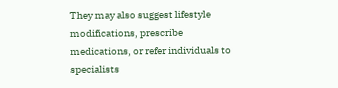They may also suggest lifestyle modifications, prescribe medications, or refer individuals to specialists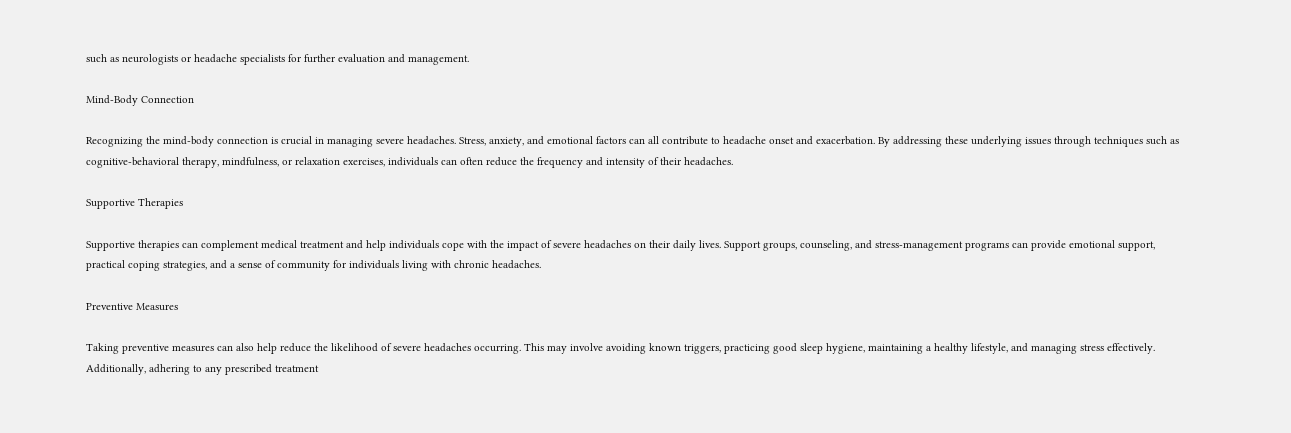such as neurologists or headache specialists for further evaluation and management.

Mind-Body Connection

Recognizing the mind-body connection is crucial in managing severe headaches. Stress, anxiety, and emotional factors can all contribute to headache onset and exacerbation. By addressing these underlying issues through techniques such as cognitive-behavioral therapy, mindfulness, or relaxation exercises, individuals can often reduce the frequency and intensity of their headaches.

Supportive Therapies

Supportive therapies can complement medical treatment and help individuals cope with the impact of severe headaches on their daily lives. Support groups, counseling, and stress-management programs can provide emotional support, practical coping strategies, and a sense of community for individuals living with chronic headaches.

Preventive Measures

Taking preventive measures can also help reduce the likelihood of severe headaches occurring. This may involve avoiding known triggers, practicing good sleep hygiene, maintaining a healthy lifestyle, and managing stress effectively. Additionally, adhering to any prescribed treatment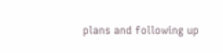plans and following up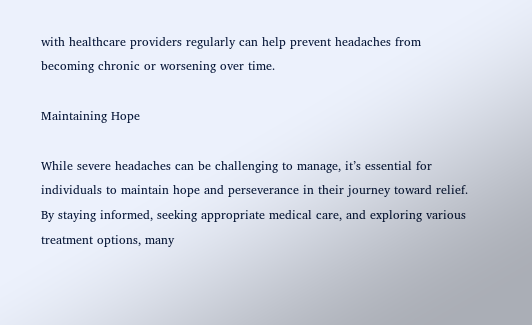with healthcare providers regularly can help prevent headaches from becoming chronic or worsening over time.

Maintaining Hope

While severe headaches can be challenging to manage, it’s essential for individuals to maintain hope and perseverance in their journey toward relief. By staying informed, seeking appropriate medical care, and exploring various treatment options, many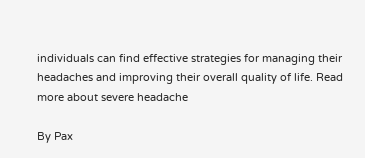individuals can find effective strategies for managing their headaches and improving their overall quality of life. Read more about severe headache

By Pax